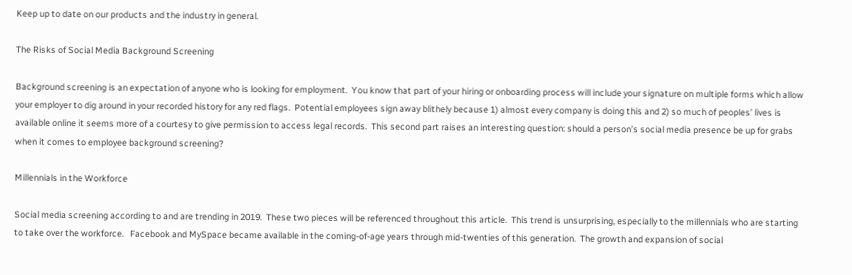Keep up to date on our products and the industry in general.

The Risks of Social Media Background Screening

Background screening is an expectation of anyone who is looking for employment.  You know that part of your hiring or onboarding process will include your signature on multiple forms which allow your employer to dig around in your recorded history for any red flags.  Potential employees sign away blithely because 1) almost every company is doing this and 2) so much of peoples’ lives is available online it seems more of a courtesy to give permission to access legal records.  This second part raises an interesting question: should a person’s social media presence be up for grabs when it comes to employee background screening?

Millennials in the Workforce

Social media screening according to and are trending in 2019.  These two pieces will be referenced throughout this article.  This trend is unsurprising, especially to the millennials who are starting to take over the workforce.   Facebook and MySpace became available in the coming-of-age years through mid-twenties of this generation.  The growth and expansion of social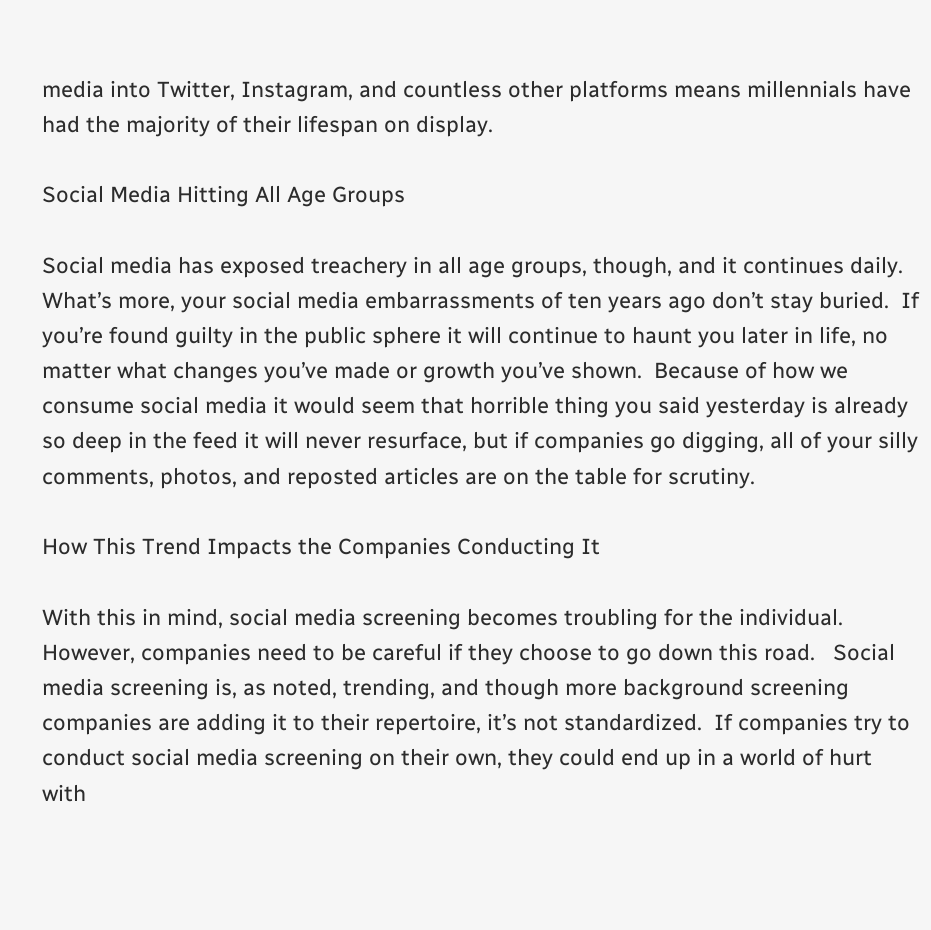media into Twitter, Instagram, and countless other platforms means millennials have had the majority of their lifespan on display.

Social Media Hitting All Age Groups

Social media has exposed treachery in all age groups, though, and it continues daily.  What’s more, your social media embarrassments of ten years ago don’t stay buried.  If you’re found guilty in the public sphere it will continue to haunt you later in life, no matter what changes you’ve made or growth you’ve shown.  Because of how we consume social media it would seem that horrible thing you said yesterday is already so deep in the feed it will never resurface, but if companies go digging, all of your silly comments, photos, and reposted articles are on the table for scrutiny.

How This Trend Impacts the Companies Conducting It

With this in mind, social media screening becomes troubling for the individual.  However, companies need to be careful if they choose to go down this road.   Social media screening is, as noted, trending, and though more background screening companies are adding it to their repertoire, it’s not standardized.  If companies try to conduct social media screening on their own, they could end up in a world of hurt with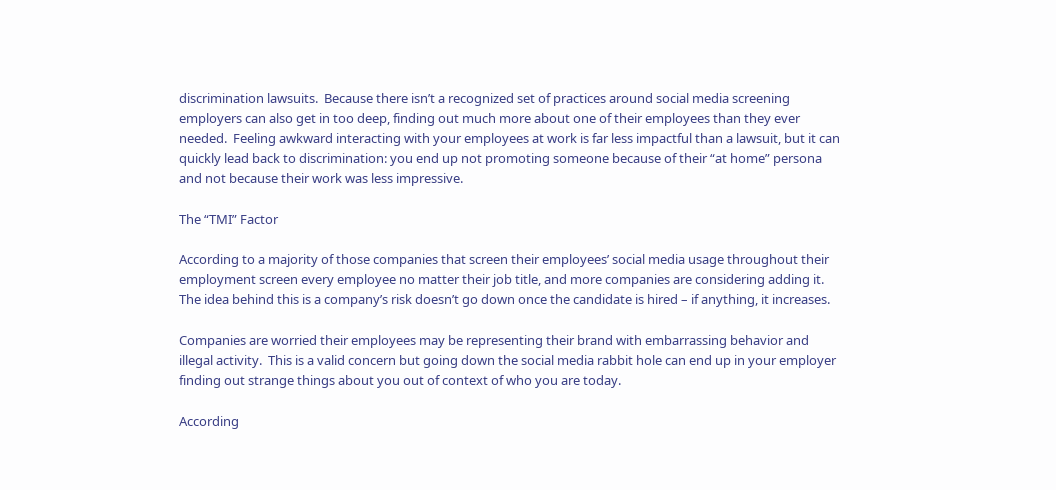discrimination lawsuits.  Because there isn’t a recognized set of practices around social media screening employers can also get in too deep, finding out much more about one of their employees than they ever needed.  Feeling awkward interacting with your employees at work is far less impactful than a lawsuit, but it can quickly lead back to discrimination: you end up not promoting someone because of their “at home” persona and not because their work was less impressive.

The “TMI” Factor

According to a majority of those companies that screen their employees’ social media usage throughout their employment screen every employee no matter their job title, and more companies are considering adding it.  The idea behind this is a company’s risk doesn’t go down once the candidate is hired – if anything, it increases.

Companies are worried their employees may be representing their brand with embarrassing behavior and illegal activity.  This is a valid concern but going down the social media rabbit hole can end up in your employer finding out strange things about you out of context of who you are today.

According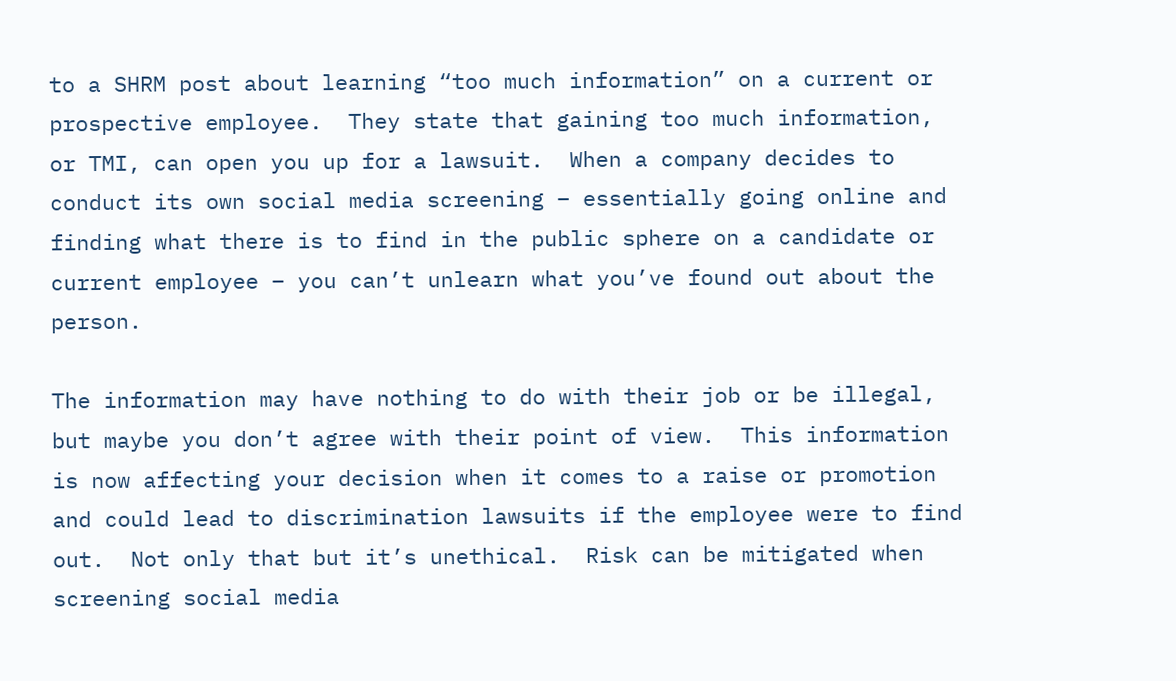to a SHRM post about learning “too much information” on a current or prospective employee.  They state that gaining too much information, or TMI, can open you up for a lawsuit.  When a company decides to conduct its own social media screening – essentially going online and finding what there is to find in the public sphere on a candidate or current employee – you can’t unlearn what you’ve found out about the person.

The information may have nothing to do with their job or be illegal, but maybe you don’t agree with their point of view.  This information is now affecting your decision when it comes to a raise or promotion and could lead to discrimination lawsuits if the employee were to find out.  Not only that but it’s unethical.  Risk can be mitigated when screening social media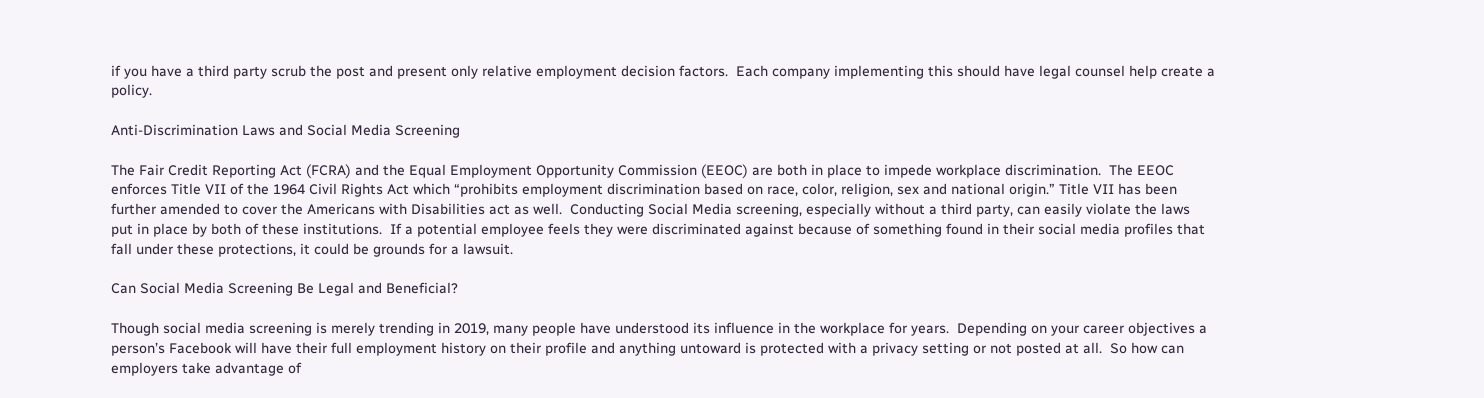if you have a third party scrub the post and present only relative employment decision factors.  Each company implementing this should have legal counsel help create a policy.

Anti-Discrimination Laws and Social Media Screening

The Fair Credit Reporting Act (FCRA) and the Equal Employment Opportunity Commission (EEOC) are both in place to impede workplace discrimination.  The EEOC enforces Title VII of the 1964 Civil Rights Act which “prohibits employment discrimination based on race, color, religion, sex and national origin.” Title VII has been further amended to cover the Americans with Disabilities act as well.  Conducting Social Media screening, especially without a third party, can easily violate the laws put in place by both of these institutions.  If a potential employee feels they were discriminated against because of something found in their social media profiles that fall under these protections, it could be grounds for a lawsuit.

Can Social Media Screening Be Legal and Beneficial?

Though social media screening is merely trending in 2019, many people have understood its influence in the workplace for years.  Depending on your career objectives a person’s Facebook will have their full employment history on their profile and anything untoward is protected with a privacy setting or not posted at all.  So how can employers take advantage of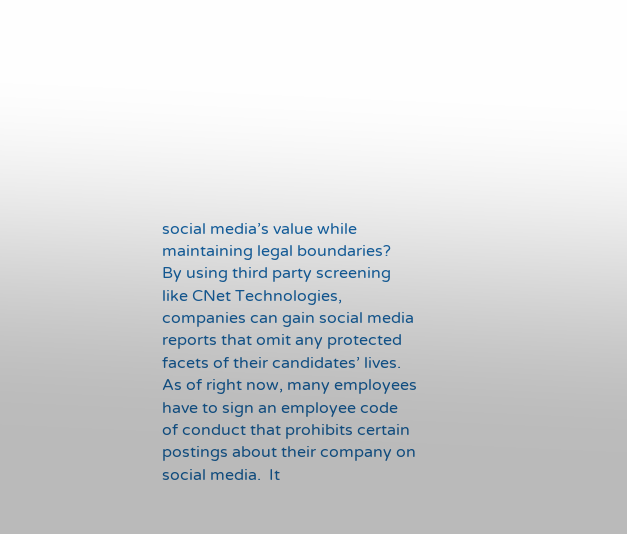social media’s value while maintaining legal boundaries?  By using third party screening like CNet Technologies, companies can gain social media reports that omit any protected facets of their candidates’ lives.   As of right now, many employees have to sign an employee code of conduct that prohibits certain postings about their company on social media.  It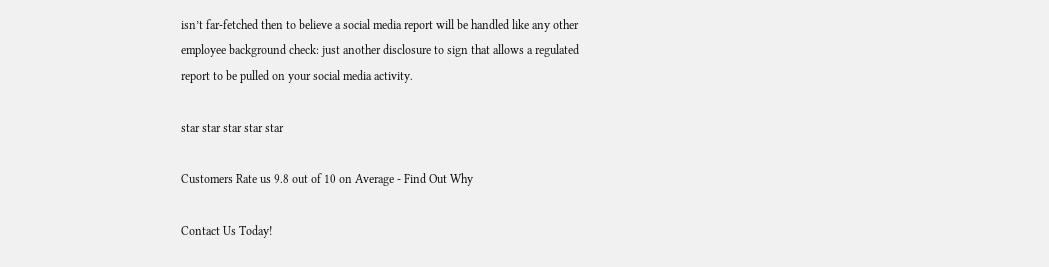isn’t far-fetched then to believe a social media report will be handled like any other employee background check: just another disclosure to sign that allows a regulated report to be pulled on your social media activity.

star star star star star

Customers Rate us 9.8 out of 10 on Average - Find Out Why

Contact Us Today!